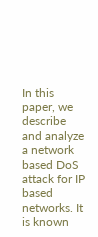In this paper, we describe and analyze a network based DoS attack for IP based networks. It is known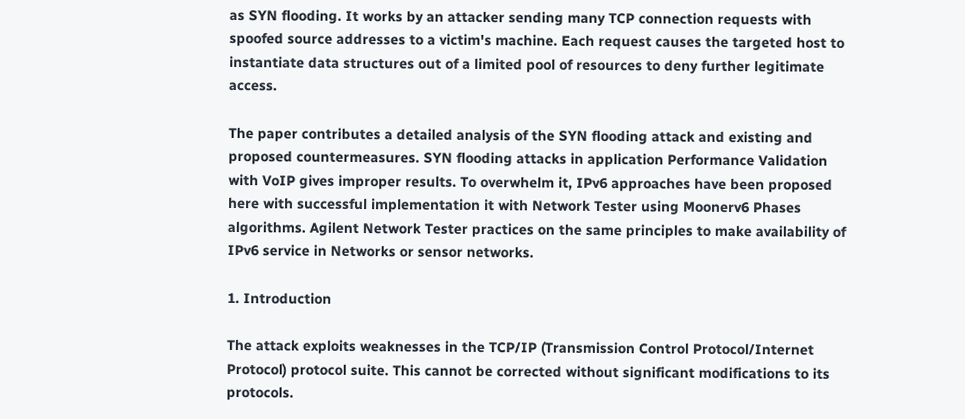as SYN flooding. It works by an attacker sending many TCP connection requests with spoofed source addresses to a victim's machine. Each request causes the targeted host to instantiate data structures out of a limited pool of resources to deny further legitimate access.

The paper contributes a detailed analysis of the SYN flooding attack and existing and proposed countermeasures. SYN flooding attacks in application Performance Validation with VoIP gives improper results. To overwhelm it, IPv6 approaches have been proposed here with successful implementation it with Network Tester using Moonerv6 Phases algorithms. Agilent Network Tester practices on the same principles to make availability of IPv6 service in Networks or sensor networks.

1. Introduction

The attack exploits weaknesses in the TCP/IP (Transmission Control Protocol/Internet Protocol) protocol suite. This cannot be corrected without significant modifications to its protocols.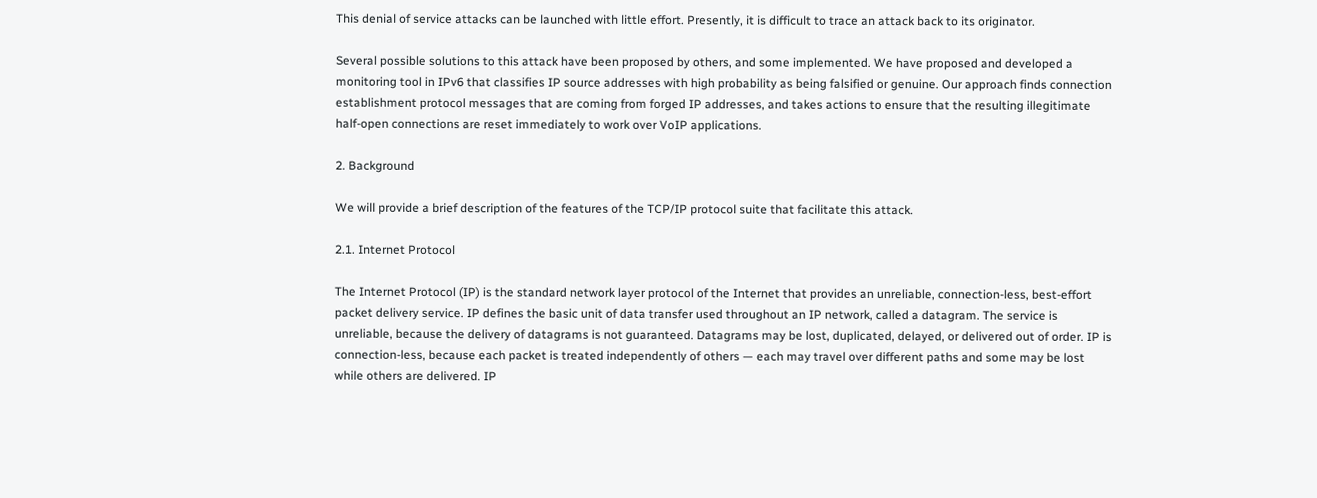This denial of service attacks can be launched with little effort. Presently, it is difficult to trace an attack back to its originator.

Several possible solutions to this attack have been proposed by others, and some implemented. We have proposed and developed a monitoring tool in IPv6 that classifies IP source addresses with high probability as being falsified or genuine. Our approach finds connection establishment protocol messages that are coming from forged IP addresses, and takes actions to ensure that the resulting illegitimate half-open connections are reset immediately to work over VoIP applications.

2. Background

We will provide a brief description of the features of the TCP/IP protocol suite that facilitate this attack.

2.1. Internet Protocol

The Internet Protocol (IP) is the standard network layer protocol of the Internet that provides an unreliable, connection-less, best-effort packet delivery service. IP defines the basic unit of data transfer used throughout an IP network, called a datagram. The service is unreliable, because the delivery of datagrams is not guaranteed. Datagrams may be lost, duplicated, delayed, or delivered out of order. IP is connection-less, because each packet is treated independently of others — each may travel over different paths and some may be lost while others are delivered. IP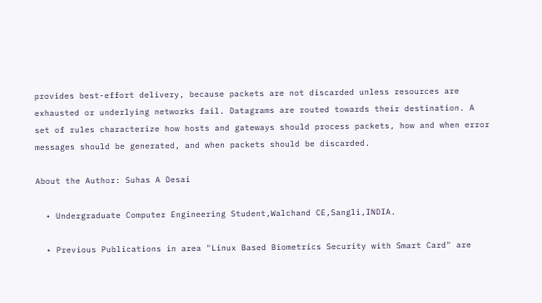provides best-effort delivery, because packets are not discarded unless resources are exhausted or underlying networks fail. Datagrams are routed towards their destination. A set of rules characterize how hosts and gateways should process packets, how and when error messages should be generated, and when packets should be discarded.

About the Author: Suhas A Desai

  • Undergraduate Computer Engineering Student,Walchand CE,Sangli,INDIA.

  • Previous Publications in area "Linux Based Biometrics Security with Smart Card" are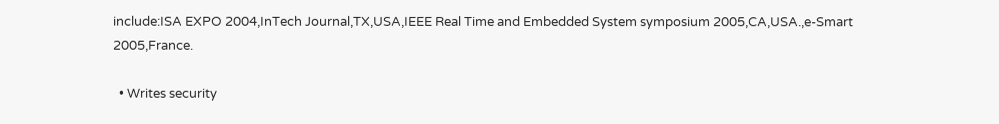include:ISA EXPO 2004,InTech Journal,TX,USA,IEEE Real Time and Embedded System symposium 2005,CA,USA.,e-Smart 2005,France.

  • Writes security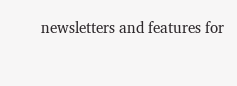newsletters and features for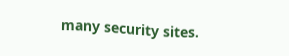many security sites.